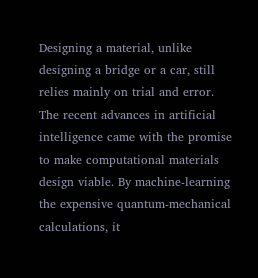Designing a material, unlike designing a bridge or a car, still relies mainly on trial and error. The recent advances in artificial intelligence came with the promise to make computational materials design viable. By machine-learning the expensive quantum-mechanical calculations, it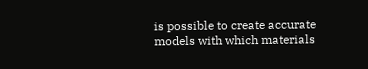is possible to create accurate models with which materials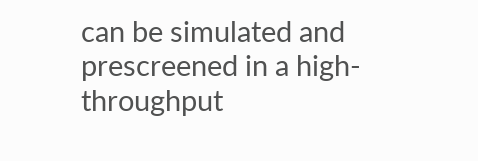can be simulated and prescreened in a high-throughput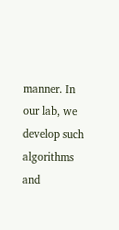manner. In our lab, we develop such algorithms and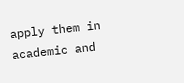apply them in academic and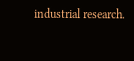industrial research.